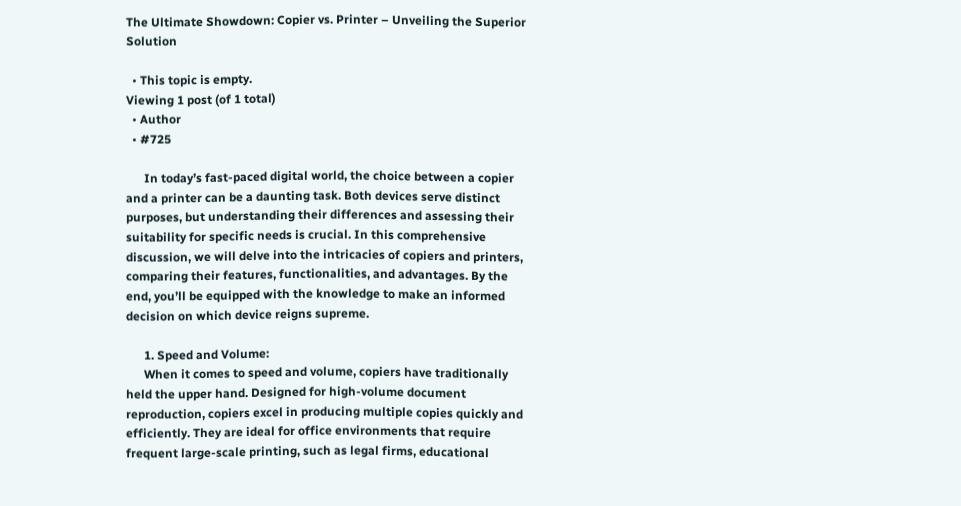The Ultimate Showdown: Copier vs. Printer – Unveiling the Superior Solution

  • This topic is empty.
Viewing 1 post (of 1 total)
  • Author
  • #725

      In today’s fast-paced digital world, the choice between a copier and a printer can be a daunting task. Both devices serve distinct purposes, but understanding their differences and assessing their suitability for specific needs is crucial. In this comprehensive discussion, we will delve into the intricacies of copiers and printers, comparing their features, functionalities, and advantages. By the end, you’ll be equipped with the knowledge to make an informed decision on which device reigns supreme.

      1. Speed and Volume:
      When it comes to speed and volume, copiers have traditionally held the upper hand. Designed for high-volume document reproduction, copiers excel in producing multiple copies quickly and efficiently. They are ideal for office environments that require frequent large-scale printing, such as legal firms, educational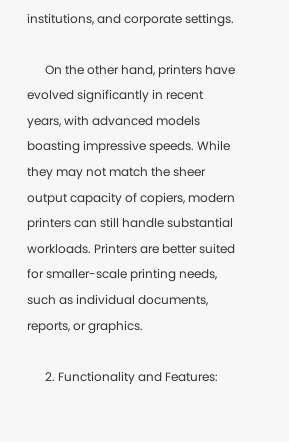institutions, and corporate settings.

      On the other hand, printers have evolved significantly in recent years, with advanced models boasting impressive speeds. While they may not match the sheer output capacity of copiers, modern printers can still handle substantial workloads. Printers are better suited for smaller-scale printing needs, such as individual documents, reports, or graphics.

      2. Functionality and Features: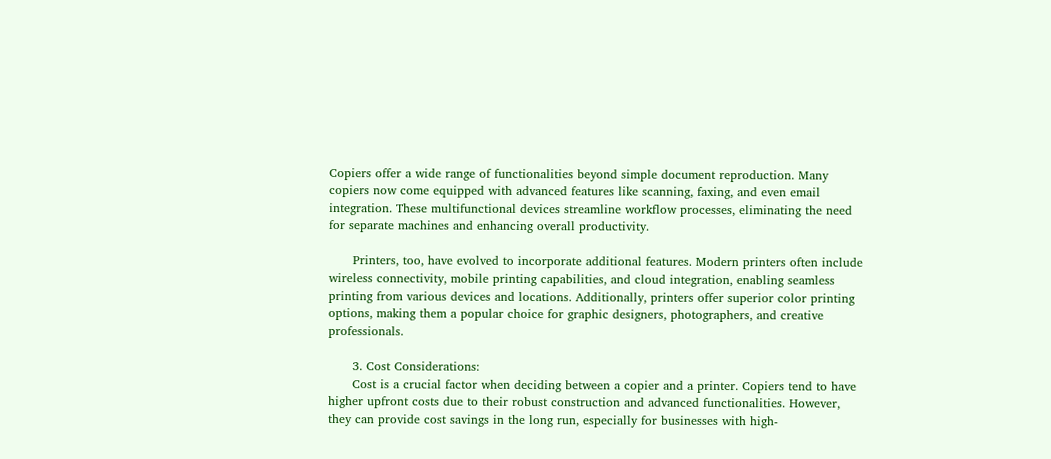Copiers offer a wide range of functionalities beyond simple document reproduction. Many copiers now come equipped with advanced features like scanning, faxing, and even email integration. These multifunctional devices streamline workflow processes, eliminating the need for separate machines and enhancing overall productivity.

      Printers, too, have evolved to incorporate additional features. Modern printers often include wireless connectivity, mobile printing capabilities, and cloud integration, enabling seamless printing from various devices and locations. Additionally, printers offer superior color printing options, making them a popular choice for graphic designers, photographers, and creative professionals.

      3. Cost Considerations:
      Cost is a crucial factor when deciding between a copier and a printer. Copiers tend to have higher upfront costs due to their robust construction and advanced functionalities. However, they can provide cost savings in the long run, especially for businesses with high-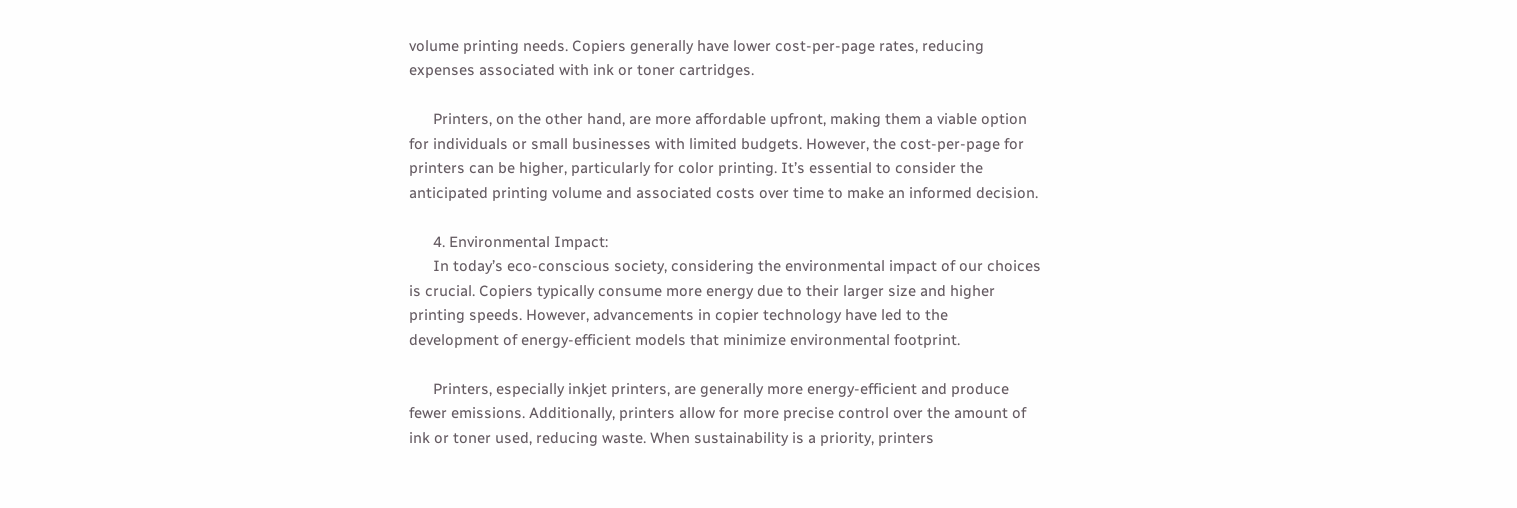volume printing needs. Copiers generally have lower cost-per-page rates, reducing expenses associated with ink or toner cartridges.

      Printers, on the other hand, are more affordable upfront, making them a viable option for individuals or small businesses with limited budgets. However, the cost-per-page for printers can be higher, particularly for color printing. It’s essential to consider the anticipated printing volume and associated costs over time to make an informed decision.

      4. Environmental Impact:
      In today’s eco-conscious society, considering the environmental impact of our choices is crucial. Copiers typically consume more energy due to their larger size and higher printing speeds. However, advancements in copier technology have led to the development of energy-efficient models that minimize environmental footprint.

      Printers, especially inkjet printers, are generally more energy-efficient and produce fewer emissions. Additionally, printers allow for more precise control over the amount of ink or toner used, reducing waste. When sustainability is a priority, printers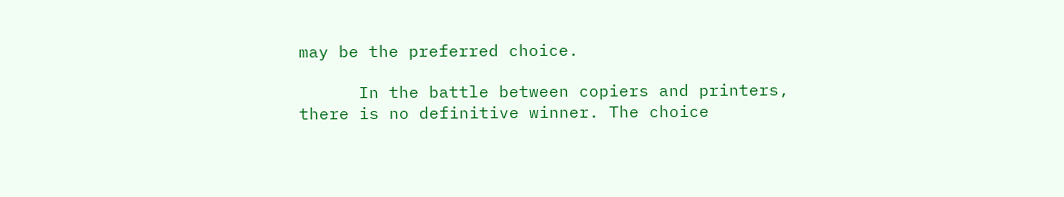may be the preferred choice.

      In the battle between copiers and printers, there is no definitive winner. The choice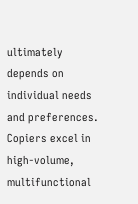ultimately depends on individual needs and preferences. Copiers excel in high-volume, multifunctional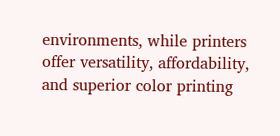environments, while printers offer versatility, affordability, and superior color printing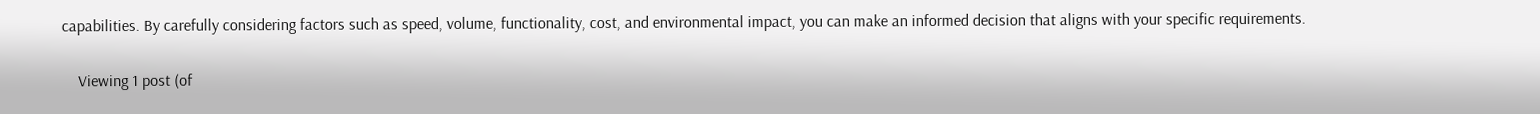capabilities. By carefully considering factors such as speed, volume, functionality, cost, and environmental impact, you can make an informed decision that aligns with your specific requirements.

    Viewing 1 post (of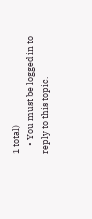1 total)
    • You must be logged in to reply to this topic.